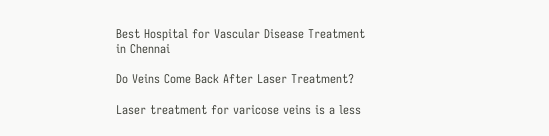Best Hospital for Vascular Disease Treatment in Chennai

Do Veins Come Back After Laser Treatment?

Laser treatment for varicose veins is a less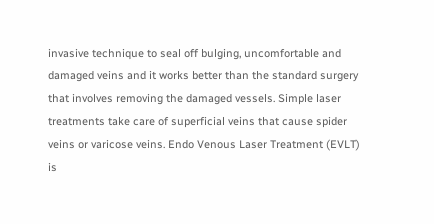invasive technique to seal off bulging, uncomfortable and damaged veins and it works better than the standard surgery that involves removing the damaged vessels. Simple laser treatments take care of superficial veins that cause spider veins or varicose veins. Endo Venous Laser Treatment (EVLT) is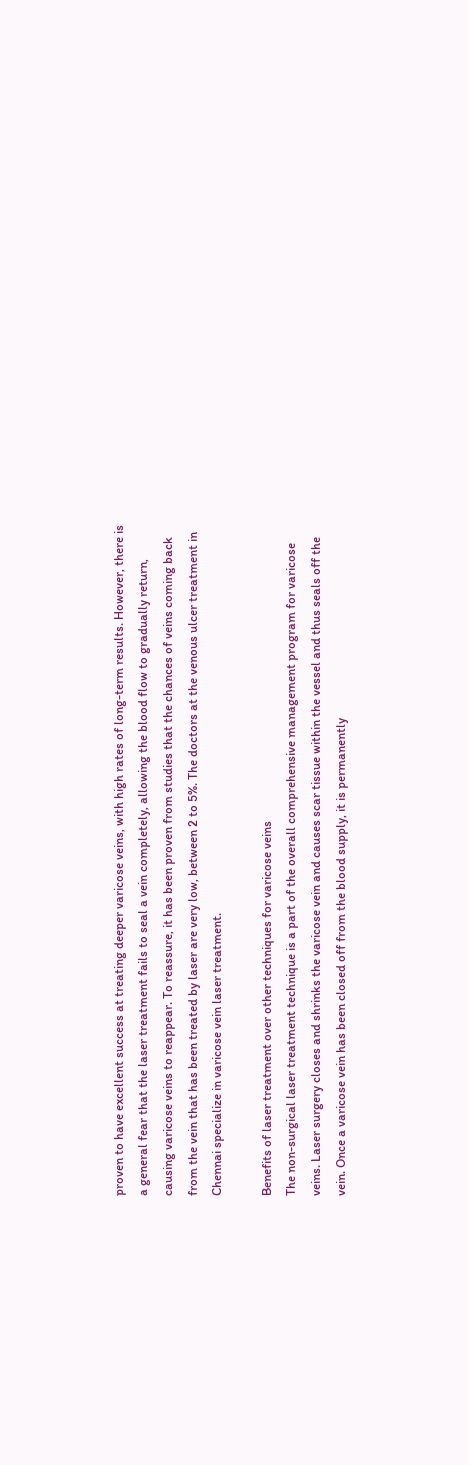proven to have excellent success at treating deeper varicose veins, with high rates of long-term results. However, there is a general fear that the laser treatment fails to seal a vein completely, allowing the blood flow to gradually return, causing varicose veins to reappear. To reassure, it has been proven from studies that the chances of veins coming back from the vein that has been treated by laser are very low, between 2 to 5%. The doctors at the venous ulcer treatment in Chennai specialize in varicose vein laser treatment.

Benefits of laser treatment over other techniques for varicose veins
The non-surgical laser treatment technique is a part of the overall comprehensive management program for varicose veins. Laser surgery closes and shrinks the varicose vein and causes scar tissue within the vessel and thus seals off the vein. Once a varicose vein has been closed off from the blood supply, it is permanently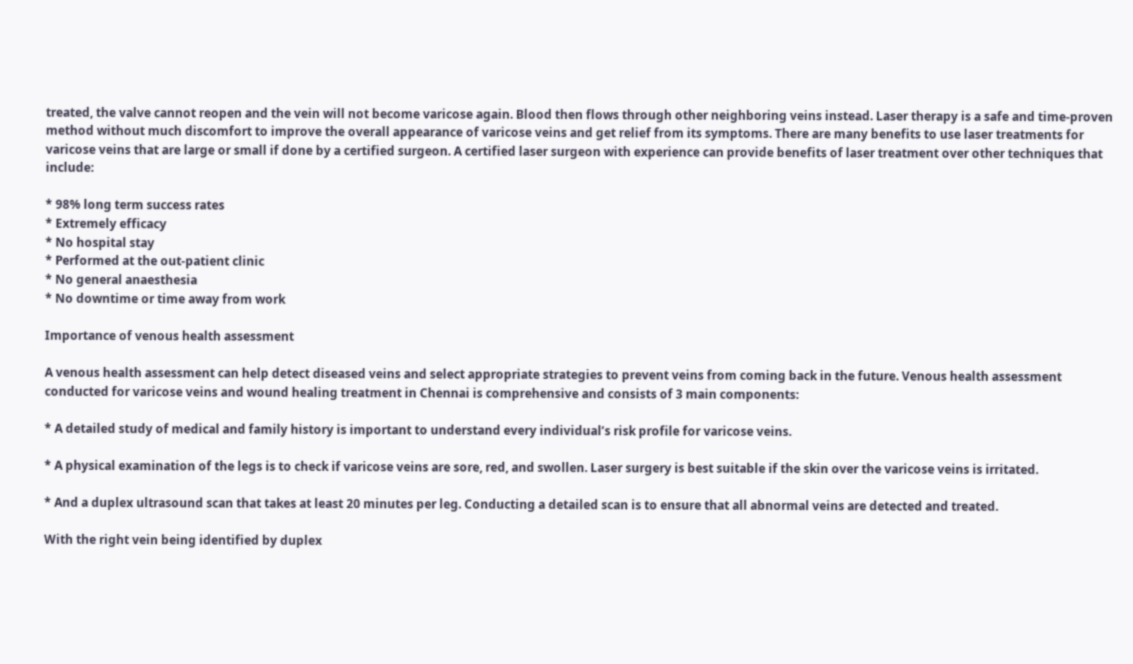treated, the valve cannot reopen and the vein will not become varicose again. Blood then flows through other neighboring veins instead. Laser therapy is a safe and time-proven method without much discomfort to improve the overall appearance of varicose veins and get relief from its symptoms. There are many benefits to use laser treatments for varicose veins that are large or small if done by a certified surgeon. A certified laser surgeon with experience can provide benefits of laser treatment over other techniques that include:

* 98% long term success rates
* Extremely efficacy
* No hospital stay
* Performed at the out-patient clinic
* No general anaesthesia
* No downtime or time away from work

Importance of venous health assessment

A venous health assessment can help detect diseased veins and select appropriate strategies to prevent veins from coming back in the future. Venous health assessment conducted for varicose veins and wound healing treatment in Chennai is comprehensive and consists of 3 main components:

* A detailed study of medical and family history is important to understand every individual’s risk profile for varicose veins.

* A physical examination of the legs is to check if varicose veins are sore, red, and swollen. Laser surgery is best suitable if the skin over the varicose veins is irritated.

* And a duplex ultrasound scan that takes at least 20 minutes per leg. Conducting a detailed scan is to ensure that all abnormal veins are detected and treated.

With the right vein being identified by duplex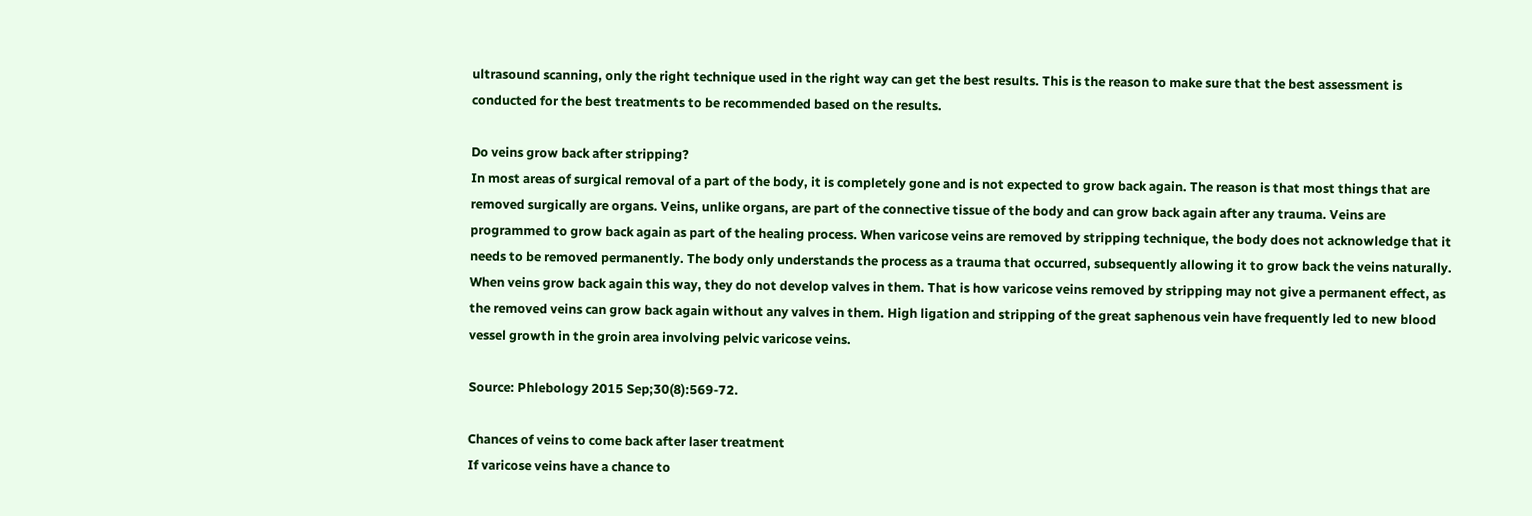ultrasound scanning, only the right technique used in the right way can get the best results. This is the reason to make sure that the best assessment is conducted for the best treatments to be recommended based on the results.

Do veins grow back after stripping?
In most areas of surgical removal of a part of the body, it is completely gone and is not expected to grow back again. The reason is that most things that are removed surgically are organs. Veins, unlike organs, are part of the connective tissue of the body and can grow back again after any trauma. Veins are programmed to grow back again as part of the healing process. When varicose veins are removed by stripping technique, the body does not acknowledge that it needs to be removed permanently. The body only understands the process as a trauma that occurred, subsequently allowing it to grow back the veins naturally. When veins grow back again this way, they do not develop valves in them. That is how varicose veins removed by stripping may not give a permanent effect, as the removed veins can grow back again without any valves in them. High ligation and stripping of the great saphenous vein have frequently led to new blood vessel growth in the groin area involving pelvic varicose veins.

Source: Phlebology 2015 Sep;30(8):569-72.

Chances of veins to come back after laser treatment
If varicose veins have a chance to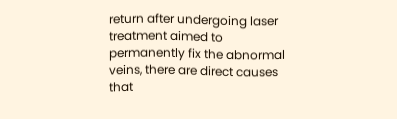return after undergoing laser treatment aimed to permanently fix the abnormal veins, there are direct causes that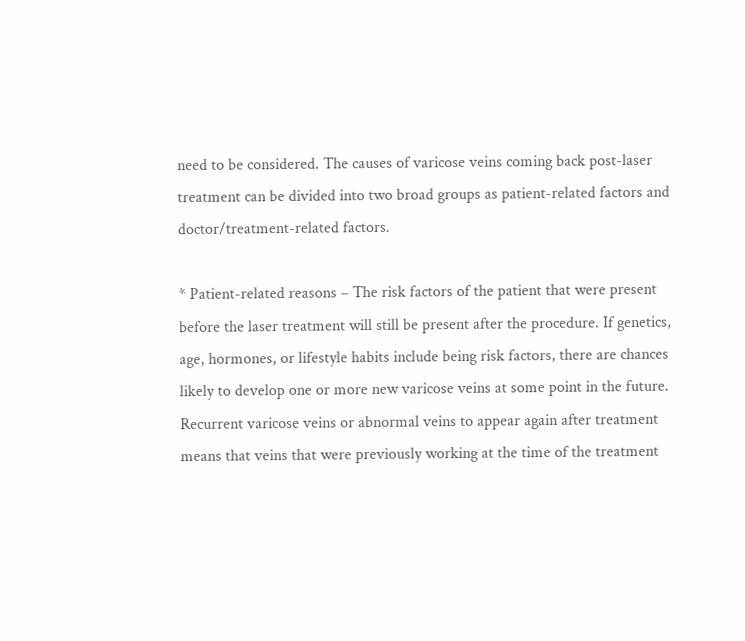need to be considered. The causes of varicose veins coming back post-laser treatment can be divided into two broad groups as patient-related factors and doctor/treatment-related factors.

* Patient-related reasons – The risk factors of the patient that were present before the laser treatment will still be present after the procedure. If genetics, age, hormones, or lifestyle habits include being risk factors, there are chances likely to develop one or more new varicose veins at some point in the future. Recurrent varicose veins or abnormal veins to appear again after treatment means that veins that were previously working at the time of the treatment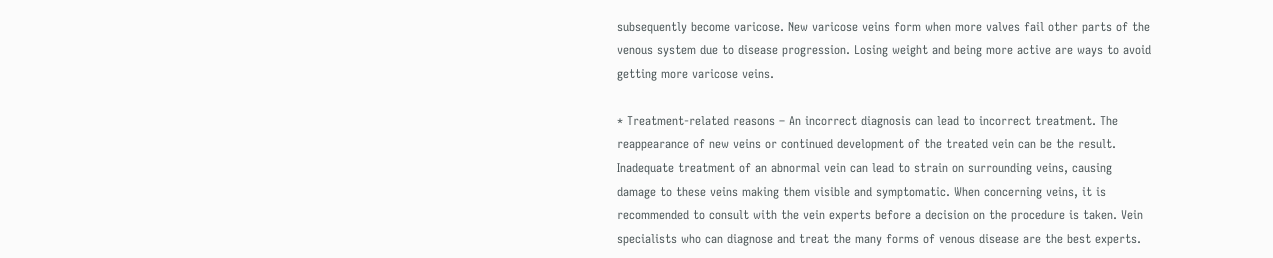subsequently become varicose. New varicose veins form when more valves fail other parts of the venous system due to disease progression. Losing weight and being more active are ways to avoid getting more varicose veins.

* Treatment-related reasons – An incorrect diagnosis can lead to incorrect treatment. The reappearance of new veins or continued development of the treated vein can be the result. Inadequate treatment of an abnormal vein can lead to strain on surrounding veins, causing damage to these veins making them visible and symptomatic. When concerning veins, it is recommended to consult with the vein experts before a decision on the procedure is taken. Vein specialists who can diagnose and treat the many forms of venous disease are the best experts.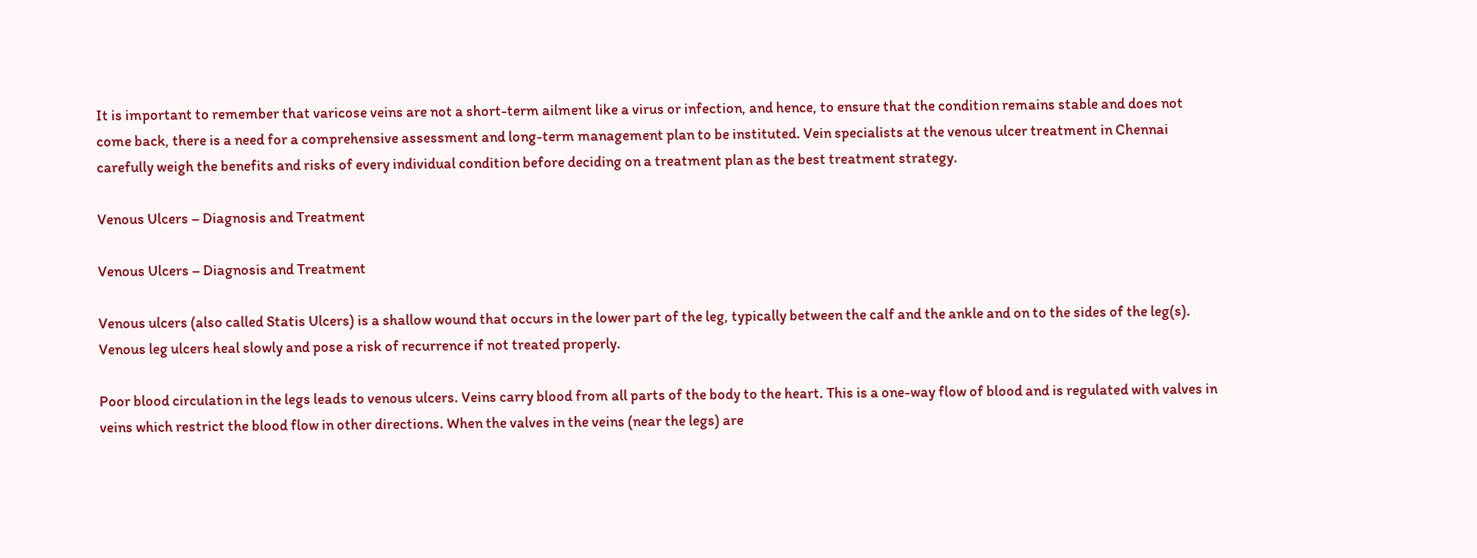It is important to remember that varicose veins are not a short-term ailment like a virus or infection, and hence, to ensure that the condition remains stable and does not come back, there is a need for a comprehensive assessment and long-term management plan to be instituted. Vein specialists at the venous ulcer treatment in Chennai carefully weigh the benefits and risks of every individual condition before deciding on a treatment plan as the best treatment strategy.

Venous Ulcers – Diagnosis and Treatment

Venous Ulcers – Diagnosis and Treatment

Venous ulcers (also called Statis Ulcers) is a shallow wound that occurs in the lower part of the leg, typically between the calf and the ankle and on to the sides of the leg(s). Venous leg ulcers heal slowly and pose a risk of recurrence if not treated properly.

Poor blood circulation in the legs leads to venous ulcers. Veins carry blood from all parts of the body to the heart. This is a one-way flow of blood and is regulated with valves in veins which restrict the blood flow in other directions. When the valves in the veins (near the legs) are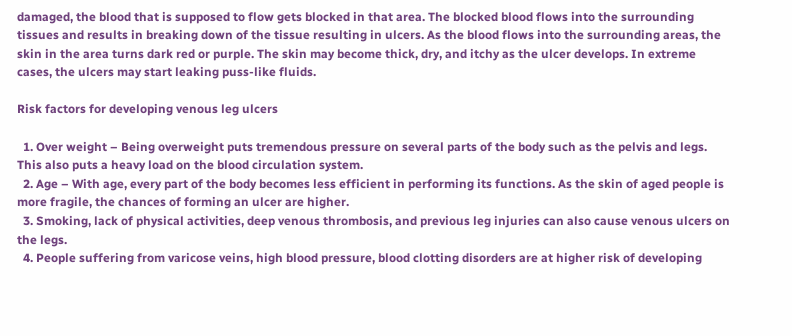damaged, the blood that is supposed to flow gets blocked in that area. The blocked blood flows into the surrounding tissues and results in breaking down of the tissue resulting in ulcers. As the blood flows into the surrounding areas, the skin in the area turns dark red or purple. The skin may become thick, dry, and itchy as the ulcer develops. In extreme cases, the ulcers may start leaking puss-like fluids.

Risk factors for developing venous leg ulcers

  1. Over weight – Being overweight puts tremendous pressure on several parts of the body such as the pelvis and legs. This also puts a heavy load on the blood circulation system.
  2. Age – With age, every part of the body becomes less efficient in performing its functions. As the skin of aged people is more fragile, the chances of forming an ulcer are higher.
  3. Smoking, lack of physical activities, deep venous thrombosis, and previous leg injuries can also cause venous ulcers on the legs.
  4. People suffering from varicose veins, high blood pressure, blood clotting disorders are at higher risk of developing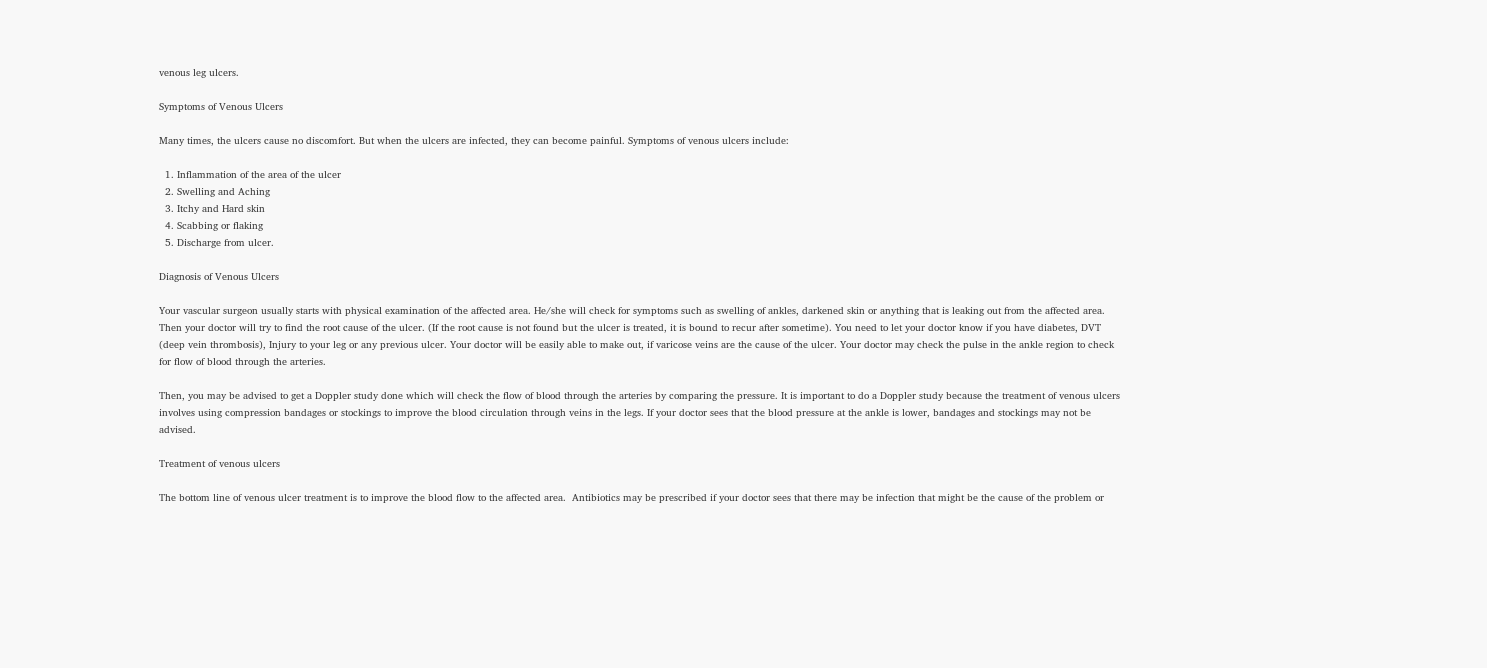venous leg ulcers.

Symptoms of Venous Ulcers

Many times, the ulcers cause no discomfort. But when the ulcers are infected, they can become painful. Symptoms of venous ulcers include:

  1. Inflammation of the area of the ulcer
  2. Swelling and Aching
  3. Itchy and Hard skin
  4. Scabbing or flaking
  5. Discharge from ulcer.

Diagnosis of Venous Ulcers

Your vascular surgeon usually starts with physical examination of the affected area. He/she will check for symptoms such as swelling of ankles, darkened skin or anything that is leaking out from the affected area. Then your doctor will try to find the root cause of the ulcer. (If the root cause is not found but the ulcer is treated, it is bound to recur after sometime). You need to let your doctor know if you have diabetes, DVT (deep vein thrombosis), Injury to your leg or any previous ulcer. Your doctor will be easily able to make out, if varicose veins are the cause of the ulcer. Your doctor may check the pulse in the ankle region to check for flow of blood through the arteries.

Then, you may be advised to get a Doppler study done which will check the flow of blood through the arteries by comparing the pressure. It is important to do a Doppler study because the treatment of venous ulcers involves using compression bandages or stockings to improve the blood circulation through veins in the legs. If your doctor sees that the blood pressure at the ankle is lower, bandages and stockings may not be advised.

Treatment of venous ulcers

The bottom line of venous ulcer treatment is to improve the blood flow to the affected area.  Antibiotics may be prescribed if your doctor sees that there may be infection that might be the cause of the problem or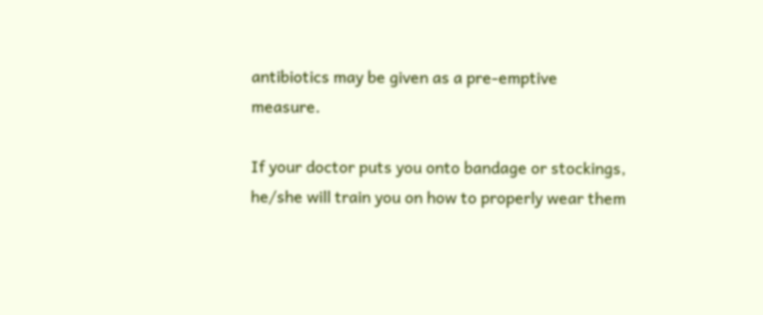antibiotics may be given as a pre-emptive measure.

If your doctor puts you onto bandage or stockings, he/she will train you on how to properly wear them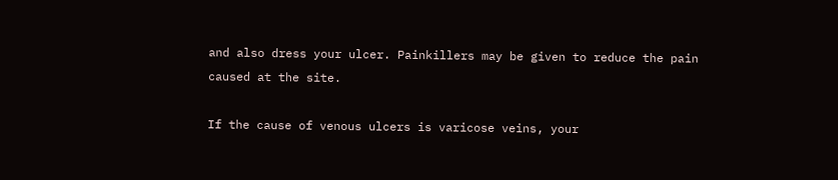and also dress your ulcer. Painkillers may be given to reduce the pain caused at the site.

If the cause of venous ulcers is varicose veins, your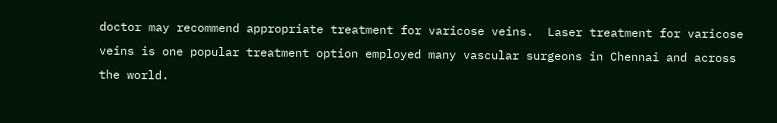doctor may recommend appropriate treatment for varicose veins.  Laser treatment for varicose veins is one popular treatment option employed many vascular surgeons in Chennai and across the world.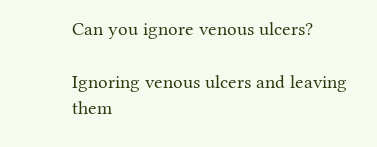Can you ignore venous ulcers?

Ignoring venous ulcers and leaving them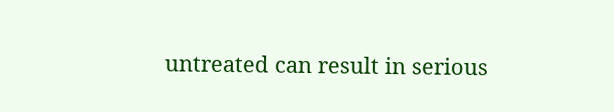untreated can result in serious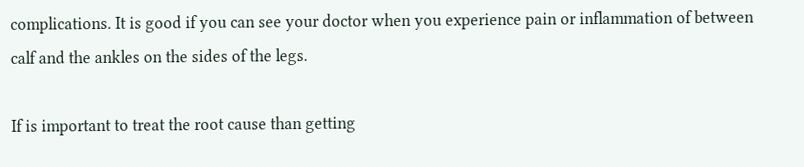complications. It is good if you can see your doctor when you experience pain or inflammation of between calf and the ankles on the sides of the legs.

If is important to treat the root cause than getting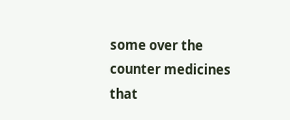some over the counter medicines that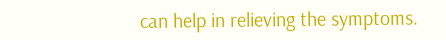can help in relieving the symptoms.